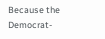Because the Democrat-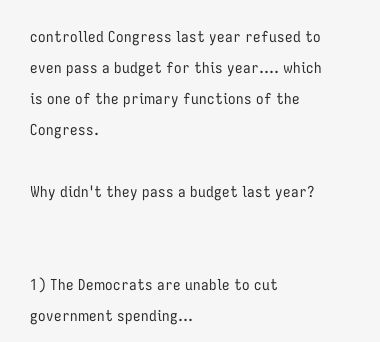controlled Congress last year refused to even pass a budget for this year.... which is one of the primary functions of the Congress.

Why didn't they pass a budget last year?


1) The Democrats are unable to cut government spending...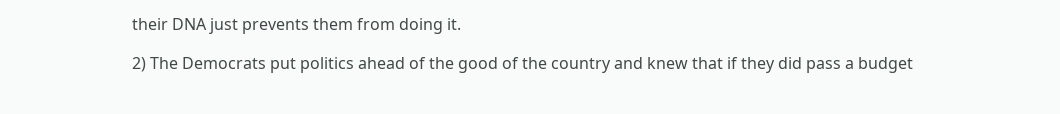their DNA just prevents them from doing it.

2) The Democrats put politics ahead of the good of the country and knew that if they did pass a budget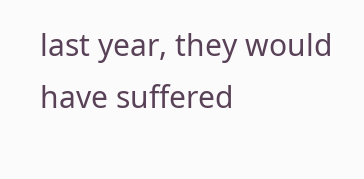last year, they would have suffered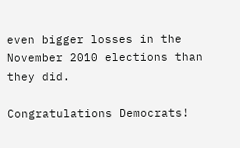even bigger losses in the November 2010 elections than they did.

Congratulations Democrats!